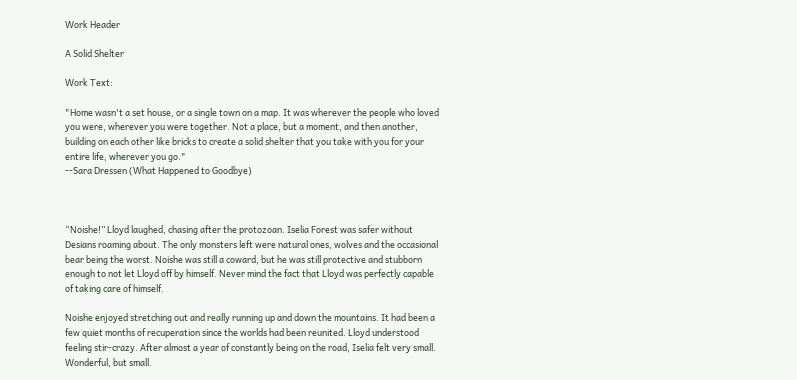Work Header

A Solid Shelter

Work Text:

"Home wasn't a set house, or a single town on a map. It was wherever the people who loved you were, wherever you were together. Not a place, but a moment, and then another, building on each other like bricks to create a solid shelter that you take with you for your entire life, wherever you go."
--Sara Dressen (What Happened to Goodbye)



“Noishe!” Lloyd laughed, chasing after the protozoan. Iselia Forest was safer without Desians roaming about. The only monsters left were natural ones, wolves and the occasional bear being the worst. Noishe was still a coward, but he was still protective and stubborn enough to not let Lloyd off by himself. Never mind the fact that Lloyd was perfectly capable of taking care of himself.

Noishe enjoyed stretching out and really running up and down the mountains. It had been a few quiet months of recuperation since the worlds had been reunited. Lloyd understood feeling stir-crazy. After almost a year of constantly being on the road, Iselia felt very small. Wonderful, but small.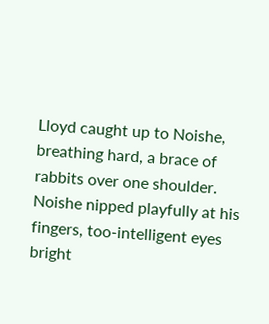Lloyd caught up to Noishe, breathing hard, a brace of rabbits over one shoulder. Noishe nipped playfully at his fingers, too-intelligent eyes bright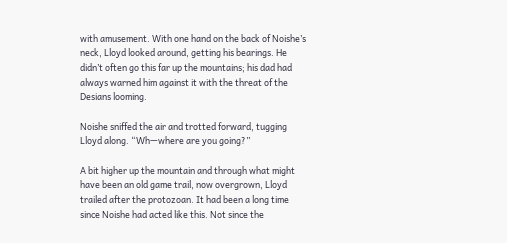with amusement. With one hand on the back of Noishe’s neck, Lloyd looked around, getting his bearings. He didn’t often go this far up the mountains; his dad had always warned him against it with the threat of the Desians looming.

Noishe sniffed the air and trotted forward, tugging Lloyd along. “Wh—where are you going?”

A bit higher up the mountain and through what might have been an old game trail, now overgrown, Lloyd trailed after the protozoan. It had been a long time since Noishe had acted like this. Not since the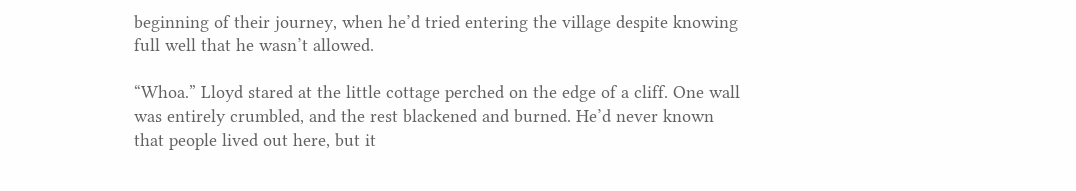beginning of their journey, when he’d tried entering the village despite knowing full well that he wasn’t allowed.

“Whoa.” Lloyd stared at the little cottage perched on the edge of a cliff. One wall was entirely crumbled, and the rest blackened and burned. He’d never known that people lived out here, but it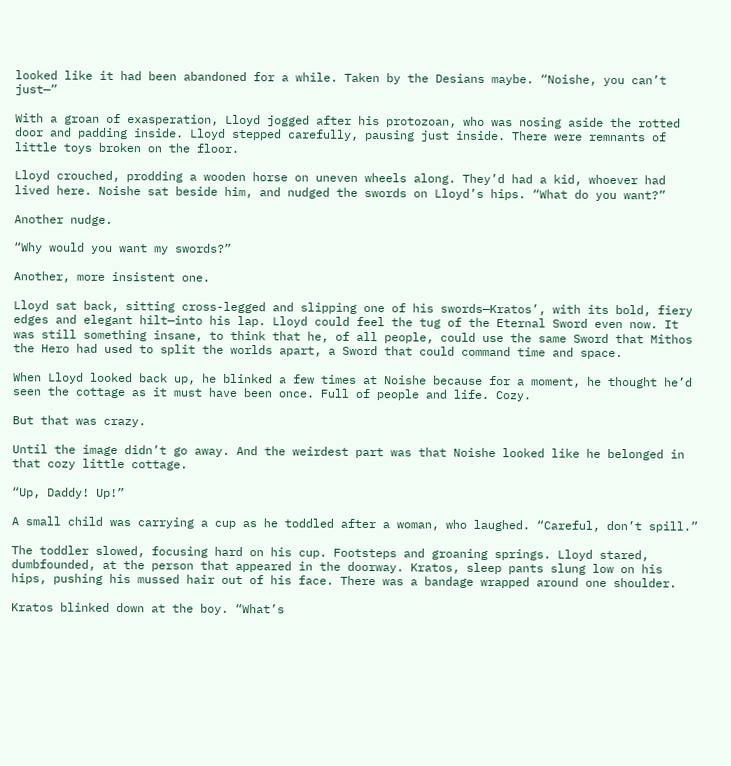looked like it had been abandoned for a while. Taken by the Desians maybe. “Noishe, you can’t just—”

With a groan of exasperation, Lloyd jogged after his protozoan, who was nosing aside the rotted door and padding inside. Lloyd stepped carefully, pausing just inside. There were remnants of little toys broken on the floor.

Lloyd crouched, prodding a wooden horse on uneven wheels along. They’d had a kid, whoever had lived here. Noishe sat beside him, and nudged the swords on Lloyd’s hips. “What do you want?”

Another nudge.

“Why would you want my swords?”

Another, more insistent one.

Lloyd sat back, sitting cross-legged and slipping one of his swords—Kratos’, with its bold, fiery edges and elegant hilt—into his lap. Lloyd could feel the tug of the Eternal Sword even now. It was still something insane, to think that he, of all people, could use the same Sword that Mithos the Hero had used to split the worlds apart, a Sword that could command time and space.

When Lloyd looked back up, he blinked a few times at Noishe because for a moment, he thought he’d seen the cottage as it must have been once. Full of people and life. Cozy.

But that was crazy.

Until the image didn’t go away. And the weirdest part was that Noishe looked like he belonged in that cozy little cottage.

“Up, Daddy! Up!”

A small child was carrying a cup as he toddled after a woman, who laughed. “Careful, don’t spill.”

The toddler slowed, focusing hard on his cup. Footsteps and groaning springs. Lloyd stared, dumbfounded, at the person that appeared in the doorway. Kratos, sleep pants slung low on his hips, pushing his mussed hair out of his face. There was a bandage wrapped around one shoulder.

Kratos blinked down at the boy. “What’s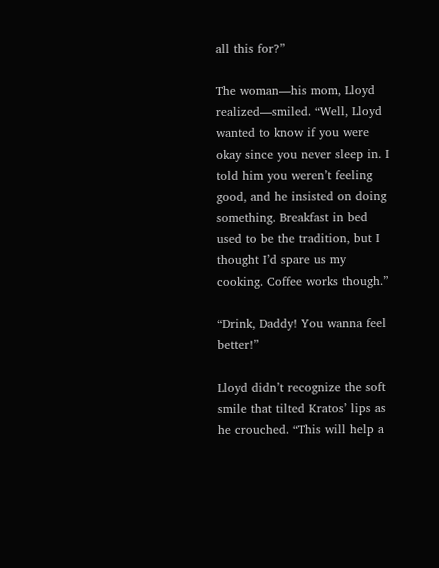all this for?”

The woman—his mom, Lloyd realized—smiled. “Well, Lloyd wanted to know if you were okay since you never sleep in. I told him you weren’t feeling good, and he insisted on doing something. Breakfast in bed used to be the tradition, but I thought I’d spare us my cooking. Coffee works though.”

“Drink, Daddy! You wanna feel better!”

Lloyd didn’t recognize the soft smile that tilted Kratos’ lips as he crouched. “This will help a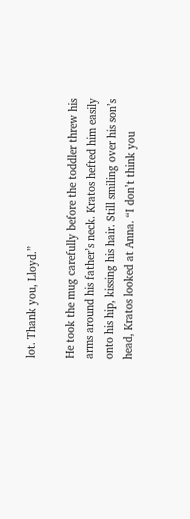lot. Thank you, Lloyd.”

He took the mug carefully before the toddler threw his arms around his father’s neck. Kratos hefted him easily onto his hip, kissing his hair. Still smiling over his son’s head, Kratos looked at Anna. “I don’t think you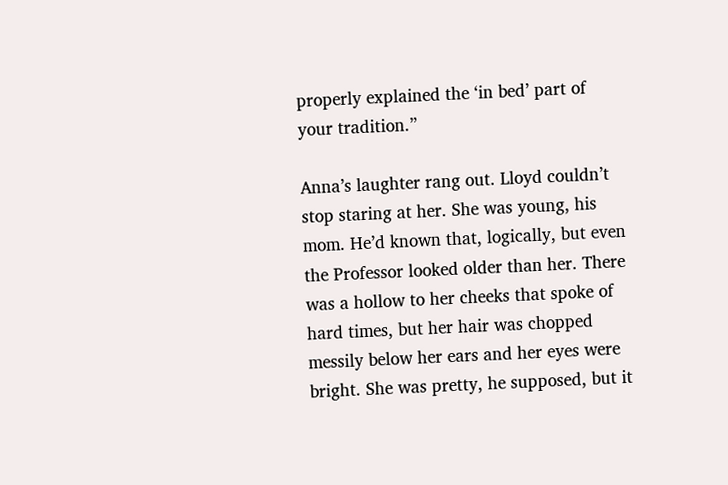properly explained the ‘in bed’ part of your tradition.”

Anna’s laughter rang out. Lloyd couldn’t stop staring at her. She was young, his mom. He’d known that, logically, but even the Professor looked older than her. There was a hollow to her cheeks that spoke of hard times, but her hair was chopped messily below her ears and her eyes were bright. She was pretty, he supposed, but it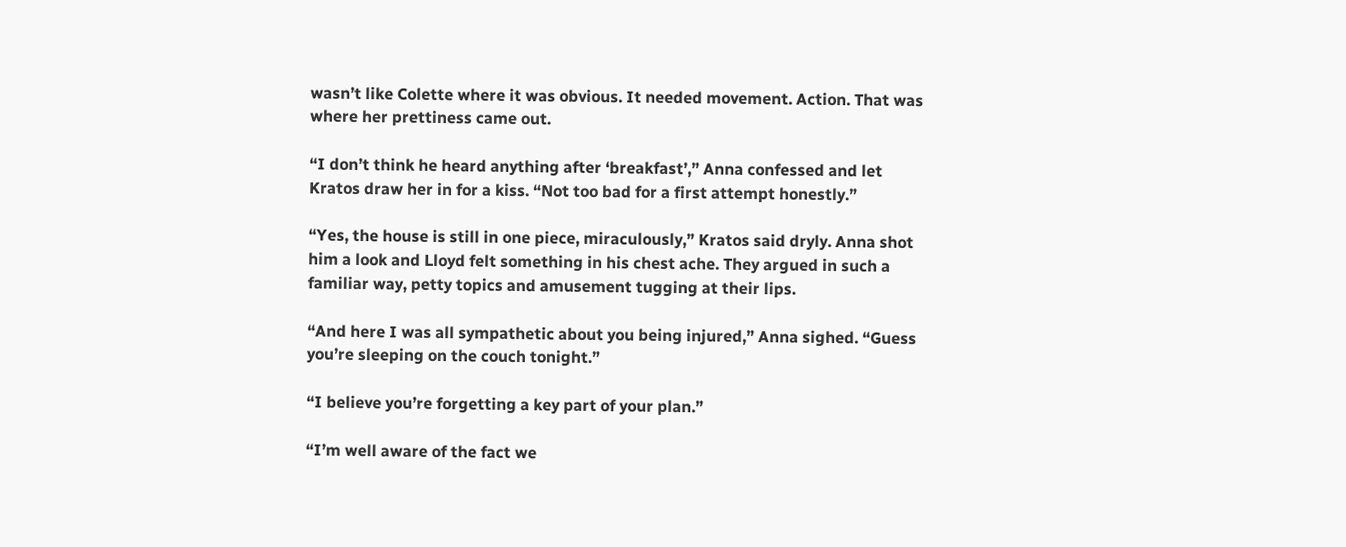wasn’t like Colette where it was obvious. It needed movement. Action. That was where her prettiness came out.

“I don’t think he heard anything after ‘breakfast’,” Anna confessed and let Kratos draw her in for a kiss. “Not too bad for a first attempt honestly.”

“Yes, the house is still in one piece, miraculously,” Kratos said dryly. Anna shot him a look and Lloyd felt something in his chest ache. They argued in such a familiar way, petty topics and amusement tugging at their lips.

“And here I was all sympathetic about you being injured,” Anna sighed. “Guess you’re sleeping on the couch tonight.”

“I believe you’re forgetting a key part of your plan.”

“I’m well aware of the fact we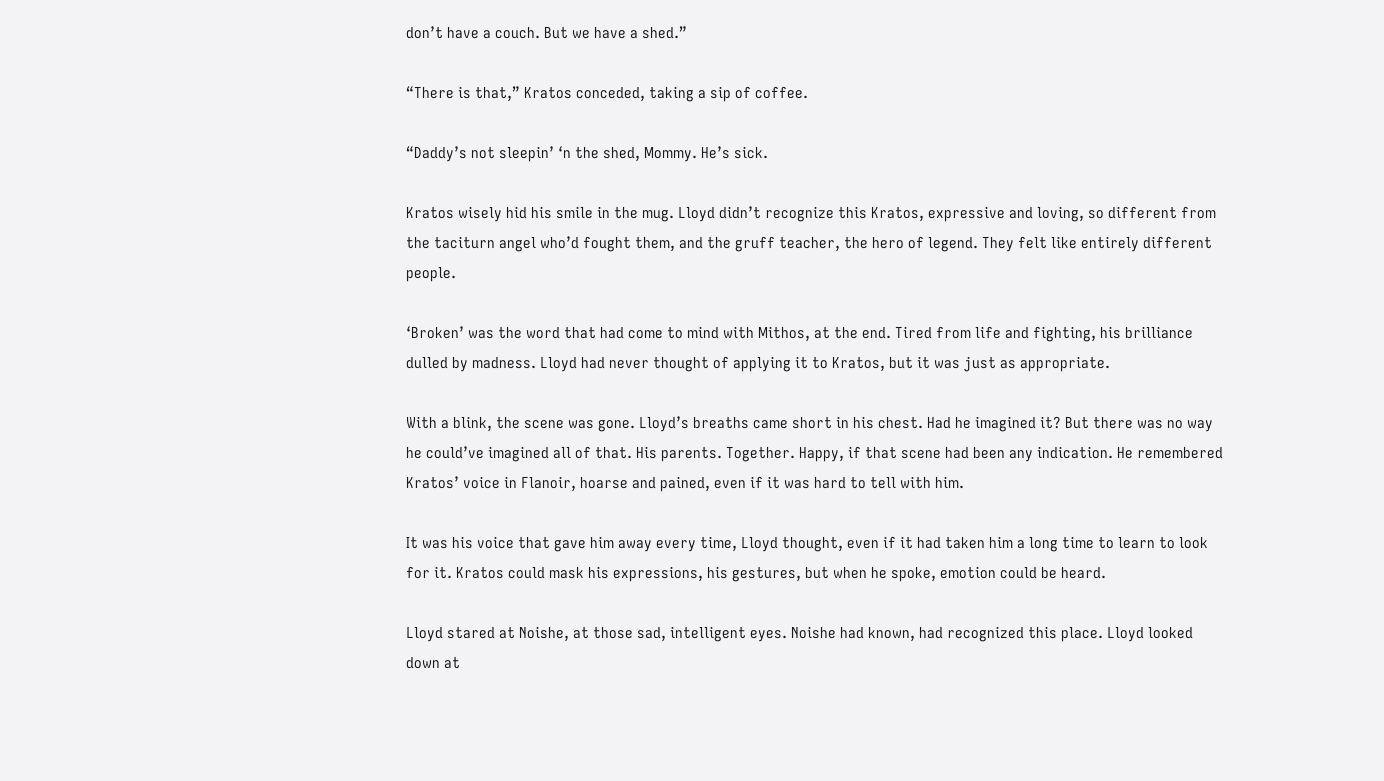don’t have a couch. But we have a shed.”

“There is that,” Kratos conceded, taking a sip of coffee.

“Daddy’s not sleepin’ ‘n the shed, Mommy. He’s sick.

Kratos wisely hid his smile in the mug. Lloyd didn’t recognize this Kratos, expressive and loving, so different from the taciturn angel who’d fought them, and the gruff teacher, the hero of legend. They felt like entirely different people.

‘Broken’ was the word that had come to mind with Mithos, at the end. Tired from life and fighting, his brilliance dulled by madness. Lloyd had never thought of applying it to Kratos, but it was just as appropriate.

With a blink, the scene was gone. Lloyd’s breaths came short in his chest. Had he imagined it? But there was no way he could’ve imagined all of that. His parents. Together. Happy, if that scene had been any indication. He remembered Kratos’ voice in Flanoir, hoarse and pained, even if it was hard to tell with him.

It was his voice that gave him away every time, Lloyd thought, even if it had taken him a long time to learn to look for it. Kratos could mask his expressions, his gestures, but when he spoke, emotion could be heard.

Lloyd stared at Noishe, at those sad, intelligent eyes. Noishe had known, had recognized this place. Lloyd looked down at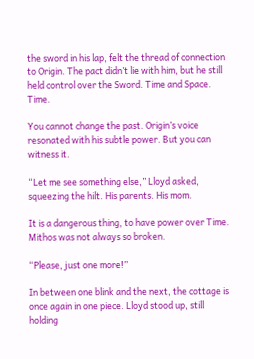the sword in his lap, felt the thread of connection to Origin. The pact didn’t lie with him, but he still held control over the Sword. Time and Space. Time.

You cannot change the past. Origin’s voice resonated with his subtle power. But you can witness it.

“Let me see something else,” Lloyd asked, squeezing the hilt. His parents. His mom.

It is a dangerous thing, to have power over Time. Mithos was not always so broken.

“Please, just one more!”

In between one blink and the next, the cottage is once again in one piece. Lloyd stood up, still holding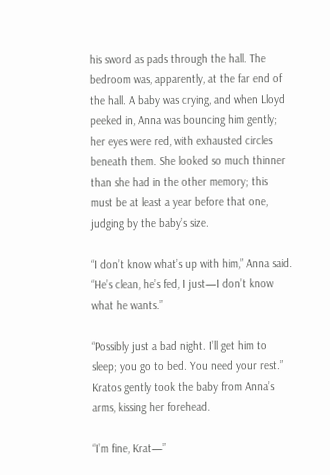his sword as pads through the hall. The bedroom was, apparently, at the far end of the hall. A baby was crying, and when Lloyd peeked in, Anna was bouncing him gently; her eyes were red, with exhausted circles beneath them. She looked so much thinner than she had in the other memory; this must be at least a year before that one, judging by the baby’s size.

“I don’t know what’s up with him,” Anna said. “He’s clean, he’s fed, I just—I don’t know what he wants.”

“Possibly just a bad night. I’ll get him to sleep; you go to bed. You need your rest.” Kratos gently took the baby from Anna’s arms, kissing her forehead.

“I’m fine, Krat—”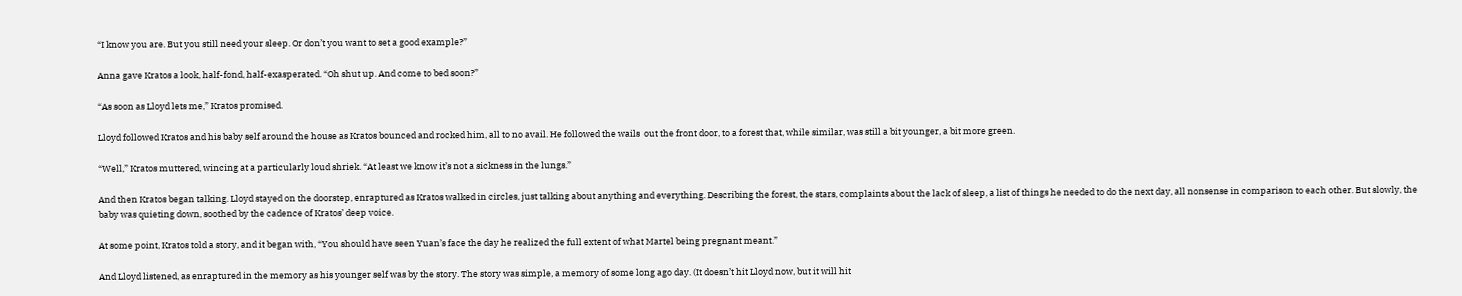“I know you are. But you still need your sleep. Or don’t you want to set a good example?”

Anna gave Kratos a look, half-fond, half-exasperated. “Oh shut up. And come to bed soon?”

“As soon as Lloyd lets me,” Kratos promised.

Lloyd followed Kratos and his baby self around the house as Kratos bounced and rocked him, all to no avail. He followed the wails  out the front door, to a forest that, while similar, was still a bit younger, a bit more green.

“Well,” Kratos muttered, wincing at a particularly loud shriek. “At least we know it’s not a sickness in the lungs.”

And then Kratos began talking. Lloyd stayed on the doorstep, enraptured as Kratos walked in circles, just talking about anything and everything. Describing the forest, the stars, complaints about the lack of sleep, a list of things he needed to do the next day, all nonsense in comparison to each other. But slowly, the baby was quieting down, soothed by the cadence of Kratos’ deep voice.

At some point, Kratos told a story, and it began with, “You should have seen Yuan’s face the day he realized the full extent of what Martel being pregnant meant.”

And Lloyd listened, as enraptured in the memory as his younger self was by the story. The story was simple, a memory of some long ago day. (It doesn’t hit Lloyd now, but it will hit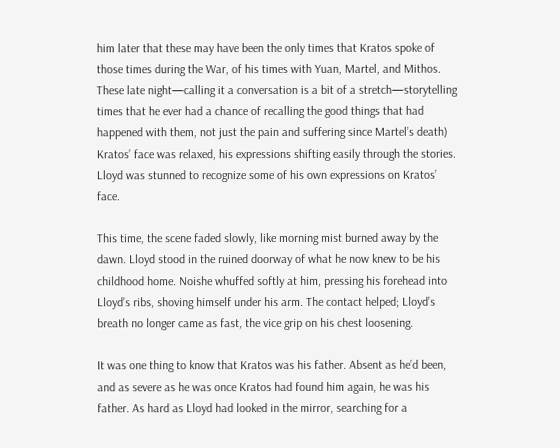him later that these may have been the only times that Kratos spoke of those times during the War, of his times with Yuan, Martel, and Mithos. These late night—calling it a conversation is a bit of a stretch—storytelling times that he ever had a chance of recalling the good things that had happened with them, not just the pain and suffering since Martel’s death) Kratos’ face was relaxed, his expressions shifting easily through the stories. Lloyd was stunned to recognize some of his own expressions on Kratos’ face.

This time, the scene faded slowly, like morning mist burned away by the dawn. Lloyd stood in the ruined doorway of what he now knew to be his childhood home. Noishe whuffed softly at him, pressing his forehead into Lloyd’s ribs, shoving himself under his arm. The contact helped; Lloyd’s breath no longer came as fast, the vice grip on his chest loosening.

It was one thing to know that Kratos was his father. Absent as he’d been, and as severe as he was once Kratos had found him again, he was his father. As hard as Lloyd had looked in the mirror, searching for a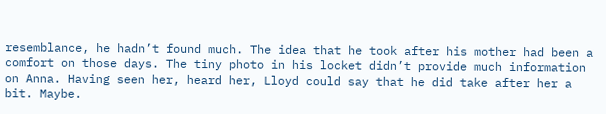resemblance, he hadn’t found much. The idea that he took after his mother had been a comfort on those days. The tiny photo in his locket didn’t provide much information on Anna. Having seen her, heard her, Lloyd could say that he did take after her a bit. Maybe.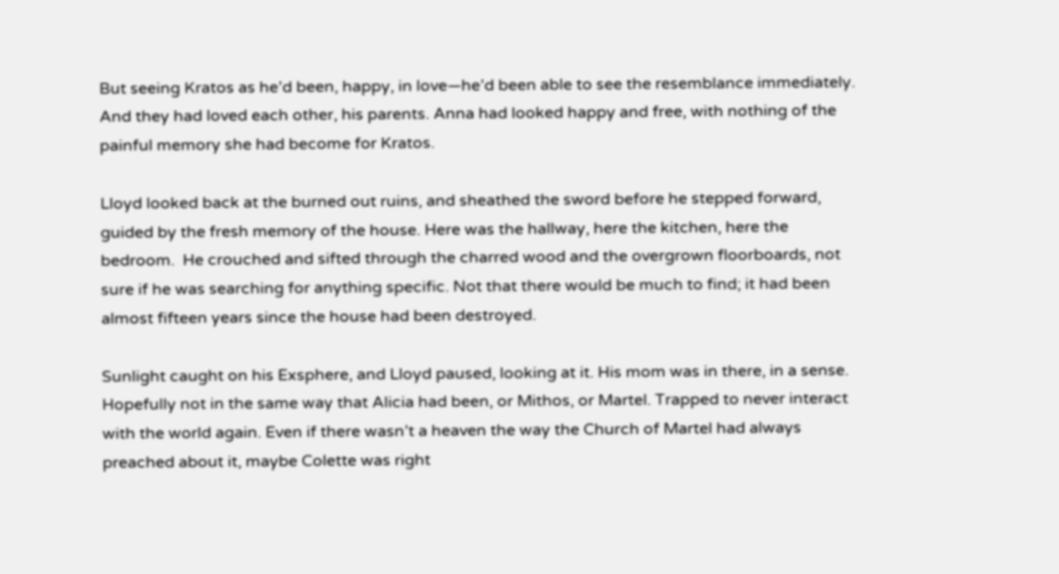But seeing Kratos as he’d been, happy, in love—he’d been able to see the resemblance immediately. And they had loved each other, his parents. Anna had looked happy and free, with nothing of the painful memory she had become for Kratos.

Lloyd looked back at the burned out ruins, and sheathed the sword before he stepped forward, guided by the fresh memory of the house. Here was the hallway, here the kitchen, here the bedroom.  He crouched and sifted through the charred wood and the overgrown floorboards, not sure if he was searching for anything specific. Not that there would be much to find; it had been almost fifteen years since the house had been destroyed.

Sunlight caught on his Exsphere, and Lloyd paused, looking at it. His mom was in there, in a sense. Hopefully not in the same way that Alicia had been, or Mithos, or Martel. Trapped to never interact with the world again. Even if there wasn’t a heaven the way the Church of Martel had always preached about it, maybe Colette was right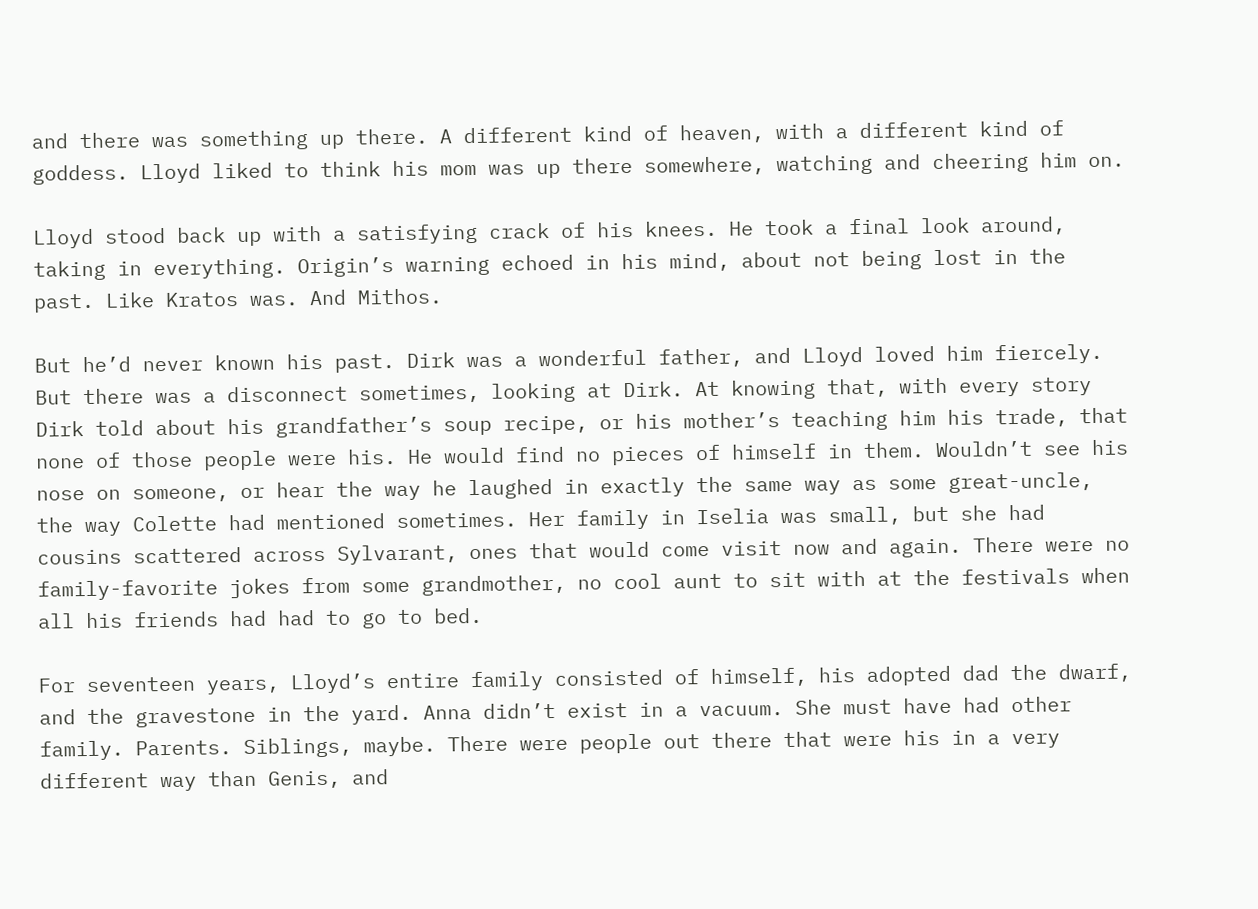and there was something up there. A different kind of heaven, with a different kind of goddess. Lloyd liked to think his mom was up there somewhere, watching and cheering him on.

Lloyd stood back up with a satisfying crack of his knees. He took a final look around, taking in everything. Origin’s warning echoed in his mind, about not being lost in the past. Like Kratos was. And Mithos.

But he’d never known his past. Dirk was a wonderful father, and Lloyd loved him fiercely. But there was a disconnect sometimes, looking at Dirk. At knowing that, with every story Dirk told about his grandfather’s soup recipe, or his mother’s teaching him his trade, that none of those people were his. He would find no pieces of himself in them. Wouldn’t see his nose on someone, or hear the way he laughed in exactly the same way as some great-uncle, the way Colette had mentioned sometimes. Her family in Iselia was small, but she had cousins scattered across Sylvarant, ones that would come visit now and again. There were no family-favorite jokes from some grandmother, no cool aunt to sit with at the festivals when all his friends had had to go to bed.

For seventeen years, Lloyd’s entire family consisted of himself, his adopted dad the dwarf, and the gravestone in the yard. Anna didn’t exist in a vacuum. She must have had other family. Parents. Siblings, maybe. There were people out there that were his in a very different way than Genis, and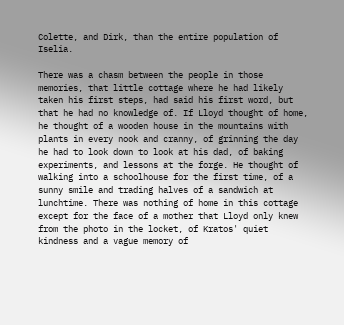Colette, and Dirk, than the entire population of Iselia.

There was a chasm between the people in those memories, that little cottage where he had likely taken his first steps, had said his first word, but that he had no knowledge of. If Lloyd thought of home, he thought of a wooden house in the mountains with plants in every nook and cranny, of grinning the day he had to look down to look at his dad, of baking experiments, and lessons at the forge. He thought of walking into a schoolhouse for the first time, of a sunny smile and trading halves of a sandwich at lunchtime. There was nothing of home in this cottage except for the face of a mother that Lloyd only knew from the photo in the locket, of Kratos' quiet kindness and a vague memory of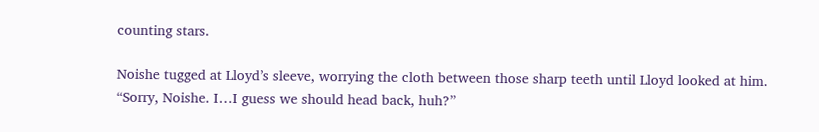counting stars.

Noishe tugged at Lloyd’s sleeve, worrying the cloth between those sharp teeth until Lloyd looked at him. “Sorry, Noishe. I…I guess we should head back, huh?”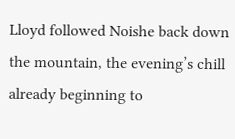Lloyd followed Noishe back down the mountain, the evening’s chill already beginning to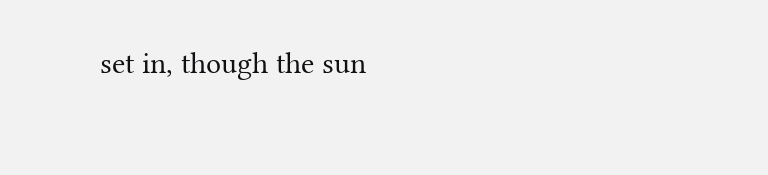set in, though the sun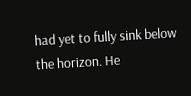had yet to fully sink below the horizon. He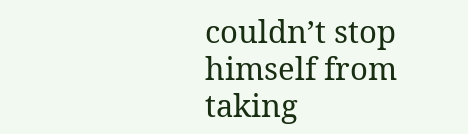couldn’t stop himself from taking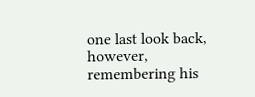one last look back, however, remembering his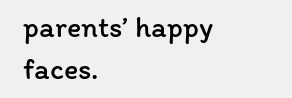parents’ happy faces.